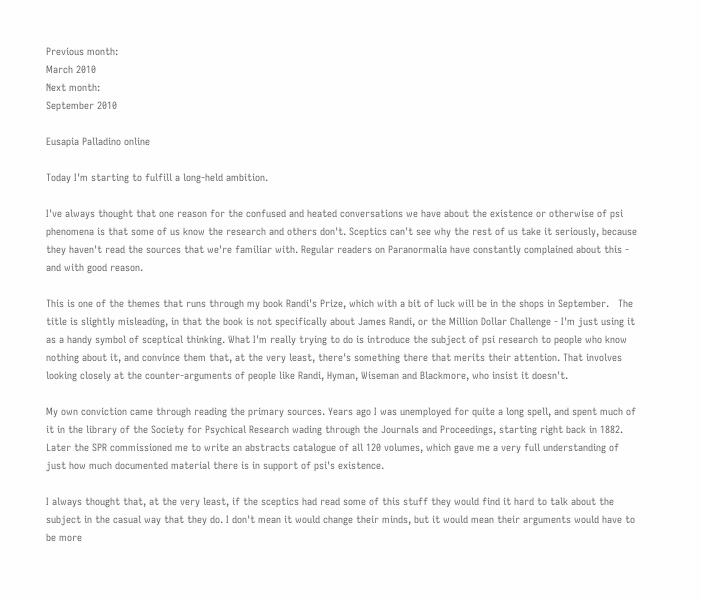Previous month:
March 2010
Next month:
September 2010

Eusapia Palladino online

Today I'm starting to fulfill a long-held ambition.

I've always thought that one reason for the confused and heated conversations we have about the existence or otherwise of psi phenomena is that some of us know the research and others don't. Sceptics can't see why the rest of us take it seriously, because they haven't read the sources that we're familiar with. Regular readers on Paranormalia have constantly complained about this - and with good reason.

This is one of the themes that runs through my book Randi's Prize, which with a bit of luck will be in the shops in September.   The title is slightly misleading, in that the book is not specifically about James Randi, or the Million Dollar Challenge - I'm just using it as a handy symbol of sceptical thinking. What I'm really trying to do is introduce the subject of psi research to people who know nothing about it, and convince them that, at the very least, there's something there that merits their attention. That involves looking closely at the counter-arguments of people like Randi, Hyman, Wiseman and Blackmore, who insist it doesn't.

My own conviction came through reading the primary sources. Years ago I was unemployed for quite a long spell, and spent much of it in the library of the Society for Psychical Research wading through the Journals and Proceedings, starting right back in 1882. Later the SPR commissioned me to write an abstracts catalogue of all 120 volumes, which gave me a very full understanding of just how much documented material there is in support of psi's existence.

I always thought that, at the very least, if the sceptics had read some of this stuff they would find it hard to talk about the subject in the casual way that they do. I don't mean it would change their minds, but it would mean their arguments would have to be more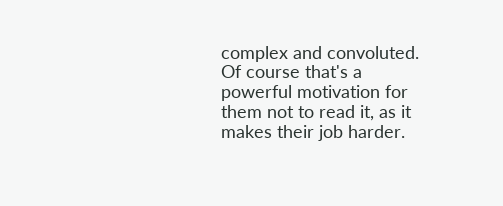complex and convoluted. Of course that's a powerful motivation for them not to read it, as it makes their job harder.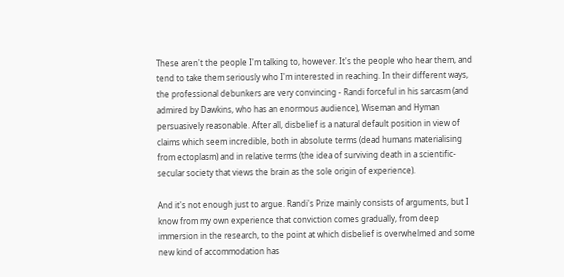These aren't the people I'm talking to, however. It's the people who hear them, and tend to take them seriously who I'm interested in reaching. In their different ways, the professional debunkers are very convincing - Randi forceful in his sarcasm (and admired by Dawkins, who has an enormous audience), Wiseman and Hyman persuasively reasonable. After all, disbelief is a natural default position in view of claims which seem incredible, both in absolute terms (dead humans materialising from ectoplasm) and in relative terms (the idea of surviving death in a scientific-secular society that views the brain as the sole origin of experience).

And it's not enough just to argue. Randi's Prize mainly consists of arguments, but I know from my own experience that conviction comes gradually, from deep immersion in the research, to the point at which disbelief is overwhelmed and some new kind of accommodation has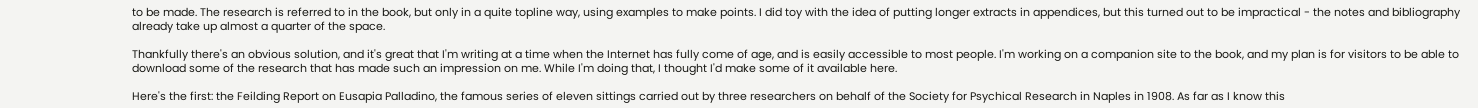to be made. The research is referred to in the book, but only in a quite topline way, using examples to make points. I did toy with the idea of putting longer extracts in appendices, but this turned out to be impractical - the notes and bibliography already take up almost a quarter of the space.

Thankfully there's an obvious solution, and it's great that I'm writing at a time when the Internet has fully come of age, and is easily accessible to most people. I'm working on a companion site to the book, and my plan is for visitors to be able to download some of the research that has made such an impression on me. While I'm doing that, I thought I'd make some of it available here.

Here's the first: the Feilding Report on Eusapia Palladino, the famous series of eleven sittings carried out by three researchers on behalf of the Society for Psychical Research in Naples in 1908. As far as I know this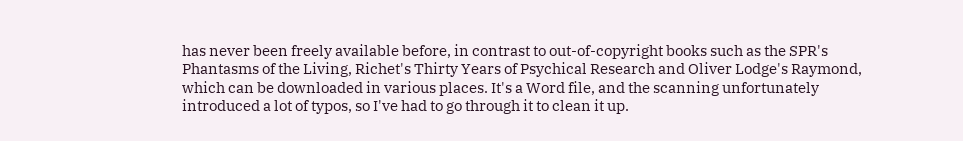has never been freely available before, in contrast to out-of-copyright books such as the SPR's Phantasms of the Living, Richet's Thirty Years of Psychical Research and Oliver Lodge's Raymond, which can be downloaded in various places. It's a Word file, and the scanning unfortunately introduced a lot of typos, so I've had to go through it to clean it up.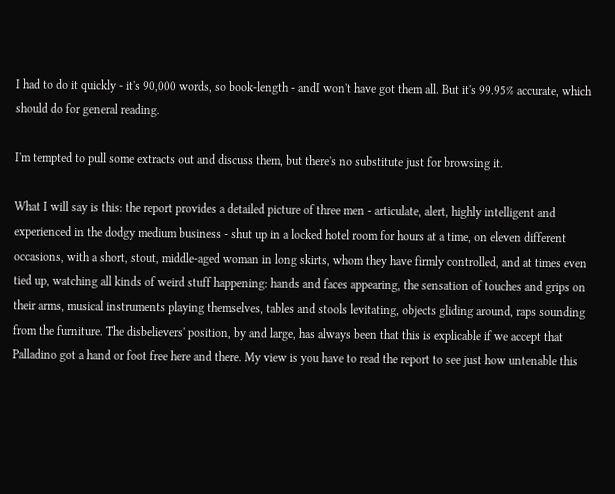I had to do it quickly - it's 90,000 words, so book-length - andI won't have got them all. But it's 99.95% accurate, which should do for general reading.

I'm tempted to pull some extracts out and discuss them, but there's no substitute just for browsing it.

What I will say is this: the report provides a detailed picture of three men - articulate, alert, highly intelligent and experienced in the dodgy medium business - shut up in a locked hotel room for hours at a time, on eleven different occasions, with a short, stout, middle-aged woman in long skirts, whom they have firmly controlled, and at times even tied up, watching all kinds of weird stuff happening: hands and faces appearing, the sensation of touches and grips on their arms, musical instruments playing themselves, tables and stools levitating, objects gliding around, raps sounding from the furniture. The disbelievers' position, by and large, has always been that this is explicable if we accept that Palladino got a hand or foot free here and there. My view is you have to read the report to see just how untenable this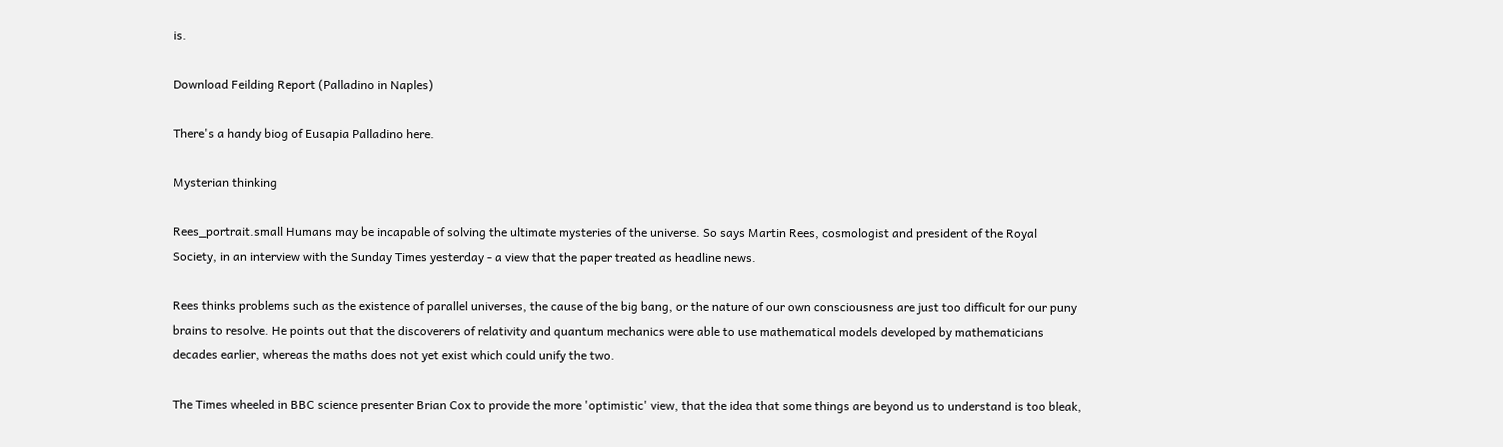is.

Download Feilding Report (Palladino in Naples)

There's a handy biog of Eusapia Palladino here.

Mysterian thinking

Rees_portrait.small Humans may be incapable of solving the ultimate mysteries of the universe. So says Martin Rees, cosmologist and president of the Royal Society, in an interview with the Sunday Times yesterday - a view that the paper treated as headline news.

Rees thinks problems such as the existence of parallel universes, the cause of the big bang, or the nature of our own consciousness are just too difficult for our puny brains to resolve. He points out that the discoverers of relativity and quantum mechanics were able to use mathematical models developed by mathematicians decades earlier, whereas the maths does not yet exist which could unify the two.

The Times wheeled in BBC science presenter Brian Cox to provide the more 'optimistic' view, that the idea that some things are beyond us to understand is too bleak,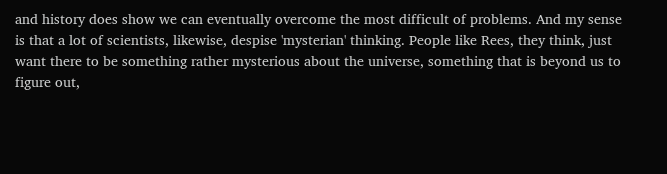and history does show we can eventually overcome the most difficult of problems. And my sense is that a lot of scientists, likewise, despise 'mysterian' thinking. People like Rees, they think, just want there to be something rather mysterious about the universe, something that is beyond us to figure out,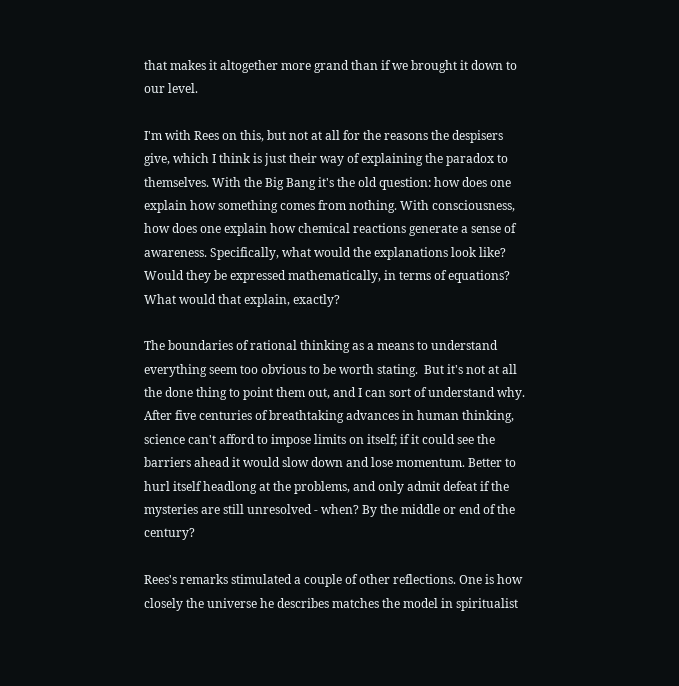that makes it altogether more grand than if we brought it down to our level.

I'm with Rees on this, but not at all for the reasons the despisers give, which I think is just their way of explaining the paradox to themselves. With the Big Bang it's the old question: how does one explain how something comes from nothing. With consciousness, how does one explain how chemical reactions generate a sense of awareness. Specifically, what would the explanations look like? Would they be expressed mathematically, in terms of equations? What would that explain, exactly?

The boundaries of rational thinking as a means to understand everything seem too obvious to be worth stating.  But it's not at all the done thing to point them out, and I can sort of understand why. After five centuries of breathtaking advances in human thinking, science can't afford to impose limits on itself; if it could see the barriers ahead it would slow down and lose momentum. Better to hurl itself headlong at the problems, and only admit defeat if the mysteries are still unresolved - when? By the middle or end of the century?

Rees's remarks stimulated a couple of other reflections. One is how closely the universe he describes matches the model in spiritualist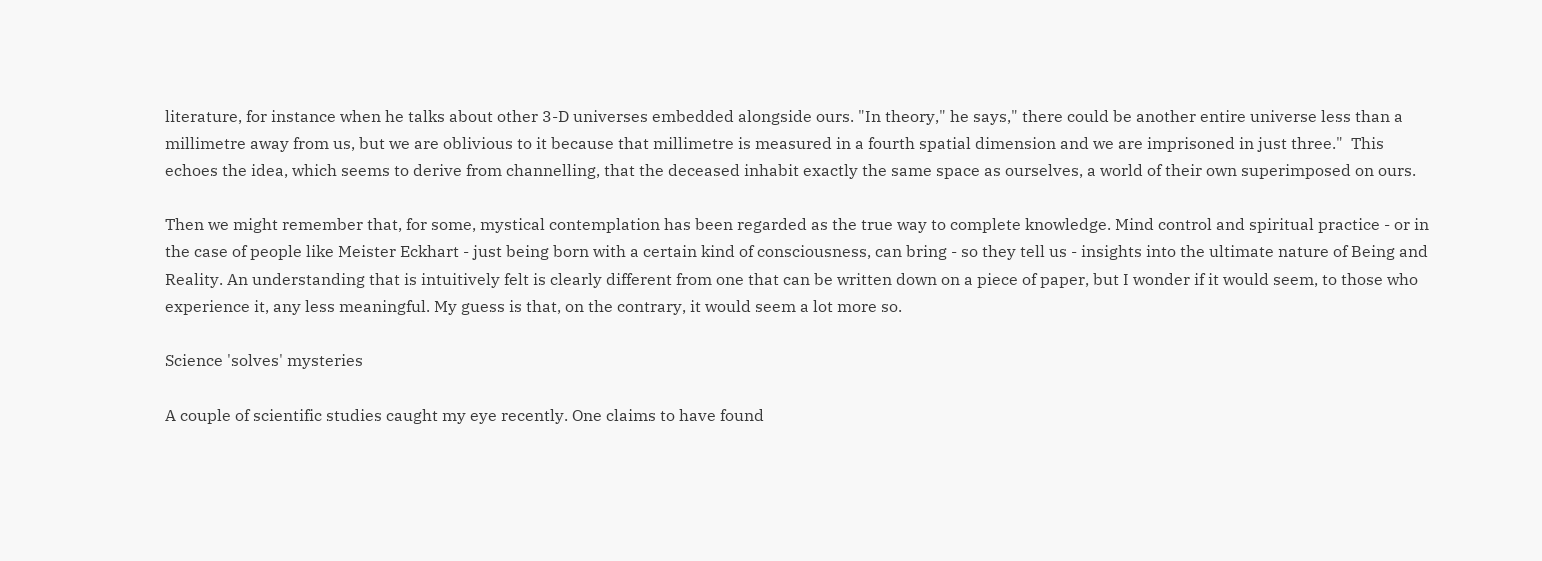literature, for instance when he talks about other 3-D universes embedded alongside ours. "In theory," he says," there could be another entire universe less than a millimetre away from us, but we are oblivious to it because that millimetre is measured in a fourth spatial dimension and we are imprisoned in just three."  This echoes the idea, which seems to derive from channelling, that the deceased inhabit exactly the same space as ourselves, a world of their own superimposed on ours.

Then we might remember that, for some, mystical contemplation has been regarded as the true way to complete knowledge. Mind control and spiritual practice - or in the case of people like Meister Eckhart - just being born with a certain kind of consciousness, can bring - so they tell us - insights into the ultimate nature of Being and Reality. An understanding that is intuitively felt is clearly different from one that can be written down on a piece of paper, but I wonder if it would seem, to those who experience it, any less meaningful. My guess is that, on the contrary, it would seem a lot more so.

Science 'solves' mysteries

A couple of scientific studies caught my eye recently. One claims to have found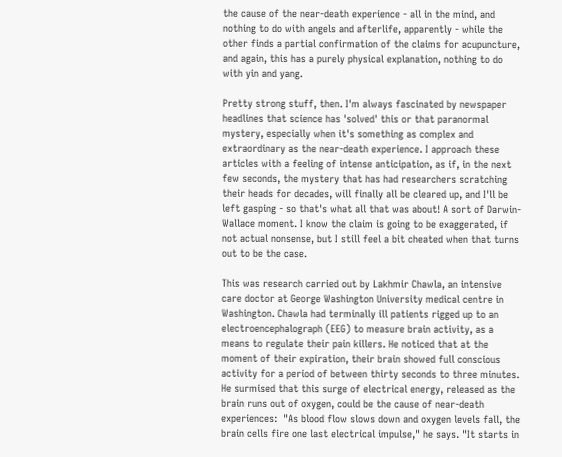the cause of the near-death experience - all in the mind, and nothing to do with angels and afterlife, apparently - while the other finds a partial confirmation of the claims for acupuncture, and again, this has a purely physical explanation, nothing to do with yin and yang.

Pretty strong stuff, then. I'm always fascinated by newspaper headlines that science has 'solved' this or that paranormal mystery, especially when it's something as complex and extraordinary as the near-death experience. I approach these articles with a feeling of intense anticipation, as if, in the next few seconds, the mystery that has had researchers scratching their heads for decades, will finally all be cleared up, and I'll be left gasping - so that's what all that was about! A sort of Darwin-Wallace moment. I know the claim is going to be exaggerated, if not actual nonsense, but I still feel a bit cheated when that turns out to be the case.

This was research carried out by Lakhmir Chawla, an intensive care doctor at George Washington University medical centre in Washington. Chawla had terminally ill patients rigged up to an electroencephalograph (EEG) to measure brain activity, as a means to regulate their pain killers. He noticed that at the moment of their expiration, their brain showed full conscious activity for a period of between thirty seconds to three minutes. He surmised that this surge of electrical energy, released as the brain runs out of oxygen, could be the cause of near-death experiences:  "As blood flow slows down and oxygen levels fall, the brain cells fire one last electrical impulse," he says. "It starts in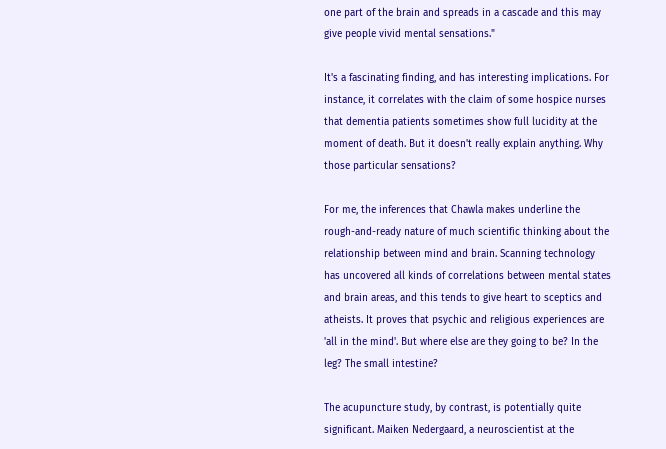one part of the brain and spreads in a cascade and this may give people vivid mental sensations."

It's a fascinating finding, and has interesting implications. For instance, it correlates with the claim of some hospice nurses that dementia patients sometimes show full lucidity at the moment of death. But it doesn't really explain anything. Why those particular sensations?

For me, the inferences that Chawla makes underline the rough-and-ready nature of much scientific thinking about the relationship between mind and brain. Scanning technology has uncovered all kinds of correlations between mental states and brain areas, and this tends to give heart to sceptics and atheists. It proves that psychic and religious experiences are 'all in the mind'. But where else are they going to be? In the leg? The small intestine?

The acupuncture study, by contrast, is potentially quite significant. Maiken Nedergaard, a neuroscientist at the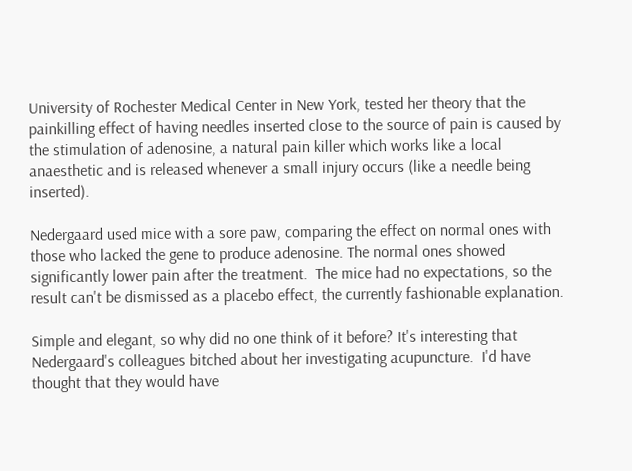University of Rochester Medical Center in New York, tested her theory that the painkilling effect of having needles inserted close to the source of pain is caused by the stimulation of adenosine, a natural pain killer which works like a local anaesthetic and is released whenever a small injury occurs (like a needle being inserted).

Nedergaard used mice with a sore paw, comparing the effect on normal ones with those who lacked the gene to produce adenosine. The normal ones showed significantly lower pain after the treatment.  The mice had no expectations, so the result can't be dismissed as a placebo effect, the currently fashionable explanation.

Simple and elegant, so why did no one think of it before? It's interesting that Nedergaard's colleagues bitched about her investigating acupuncture.  I'd have thought that they would have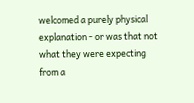welcomed a purely physical explanation - or was that not what they were expecting from a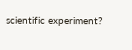scientific experiment?